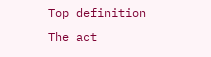Top definition
The act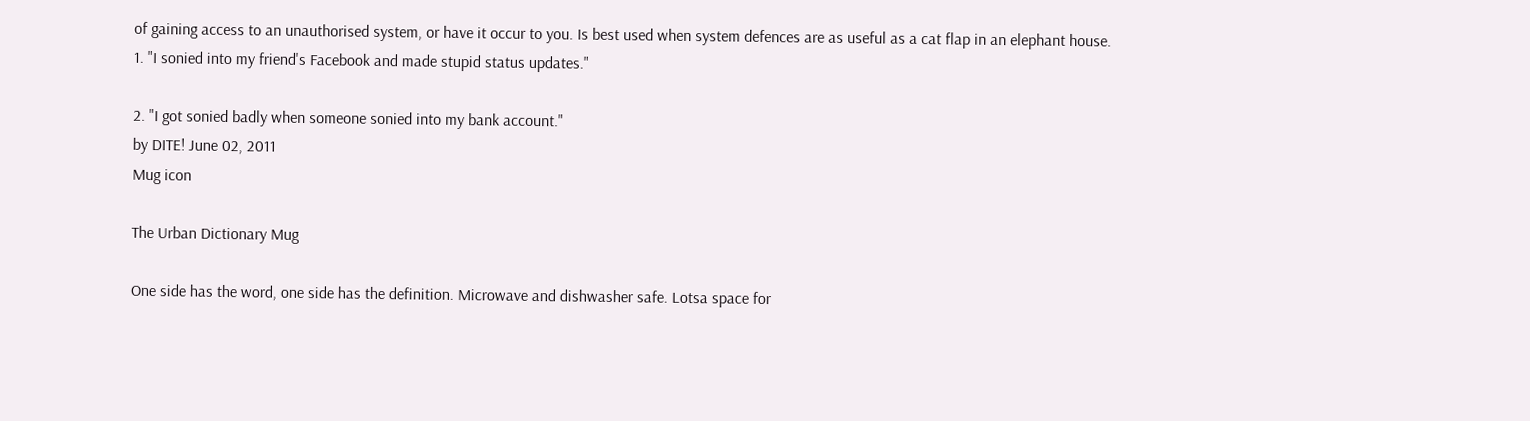of gaining access to an unauthorised system, or have it occur to you. Is best used when system defences are as useful as a cat flap in an elephant house.
1. "I sonied into my friend's Facebook and made stupid status updates."

2. "I got sonied badly when someone sonied into my bank account."
by DITE! June 02, 2011
Mug icon

The Urban Dictionary Mug

One side has the word, one side has the definition. Microwave and dishwasher safe. Lotsa space for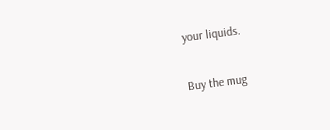your liquids.

Buy the mug